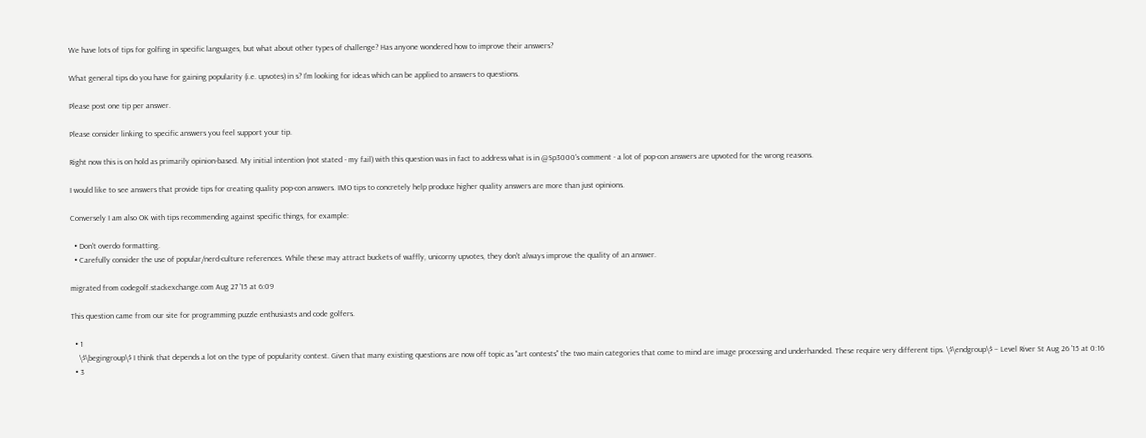We have lots of tips for golfing in specific languages, but what about other types of challenge? Has anyone wondered how to improve their answers?

What general tips do you have for gaining popularity (i.e. upvotes) in s? I'm looking for ideas which can be applied to answers to questions.

Please post one tip per answer.

Please consider linking to specific answers you feel support your tip.

Right now this is on hold as primarily opinion-based. My initial intention (not stated - my fail) with this question was in fact to address what is in @Sp3000's comment - a lot of pop-con answers are upvoted for the wrong reasons.

I would like to see answers that provide tips for creating quality pop-con answers. IMO tips to concretely help produce higher quality answers are more than just opinions.

Conversely I am also OK with tips recommending against specific things, for example:

  • Don't overdo formatting.
  • Carefully consider the use of popular/nerd-culture references. While these may attract buckets of waffly, unicorny upvotes, they don't always improve the quality of an answer.

migrated from codegolf.stackexchange.com Aug 27 '15 at 6:09

This question came from our site for programming puzzle enthusiasts and code golfers.

  • 1
    \$\begingroup\$ I think that depends a lot on the type of popularity contest. Given that many existing questions are now off topic as "art contests" the two main categories that come to mind are image processing and underhanded. These require very different tips. \$\endgroup\$ – Level River St Aug 26 '15 at 0:16
  • 3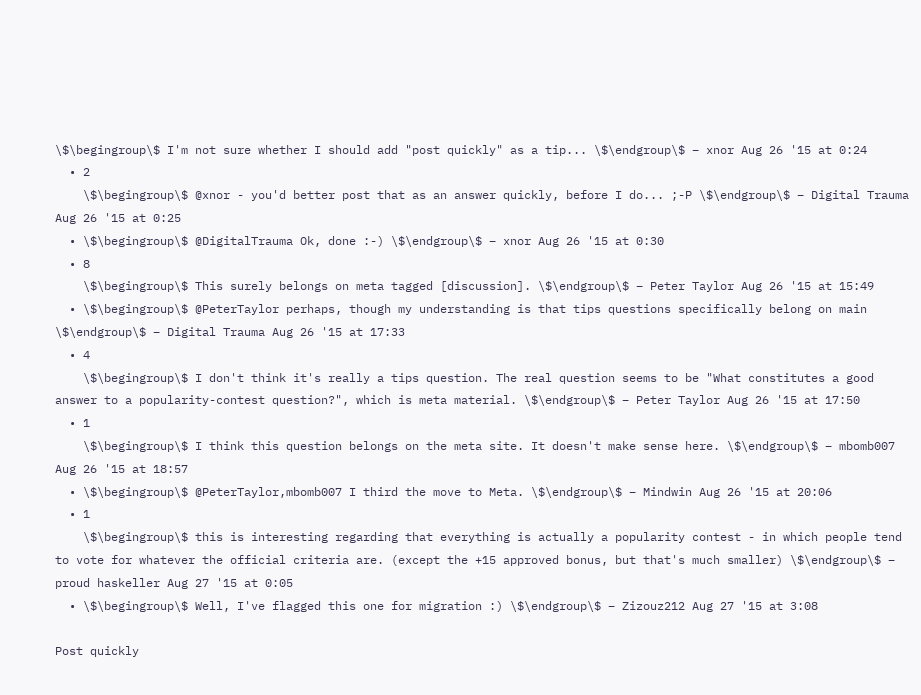\$\begingroup\$ I'm not sure whether I should add "post quickly" as a tip... \$\endgroup\$ – xnor Aug 26 '15 at 0:24
  • 2
    \$\begingroup\$ @xnor - you'd better post that as an answer quickly, before I do... ;-P \$\endgroup\$ – Digital Trauma Aug 26 '15 at 0:25
  • \$\begingroup\$ @DigitalTrauma Ok, done :-) \$\endgroup\$ – xnor Aug 26 '15 at 0:30
  • 8
    \$\begingroup\$ This surely belongs on meta tagged [discussion]. \$\endgroup\$ – Peter Taylor Aug 26 '15 at 15:49
  • \$\begingroup\$ @PeterTaylor perhaps, though my understanding is that tips questions specifically belong on main \$\endgroup\$ – Digital Trauma Aug 26 '15 at 17:33
  • 4
    \$\begingroup\$ I don't think it's really a tips question. The real question seems to be "What constitutes a good answer to a popularity-contest question?", which is meta material. \$\endgroup\$ – Peter Taylor Aug 26 '15 at 17:50
  • 1
    \$\begingroup\$ I think this question belongs on the meta site. It doesn't make sense here. \$\endgroup\$ – mbomb007 Aug 26 '15 at 18:57
  • \$\begingroup\$ @PeterTaylor,mbomb007 I third the move to Meta. \$\endgroup\$ – Mindwin Aug 26 '15 at 20:06
  • 1
    \$\begingroup\$ this is interesting regarding that everything is actually a popularity contest - in which people tend to vote for whatever the official criteria are. (except the +15 approved bonus, but that's much smaller) \$\endgroup\$ – proud haskeller Aug 27 '15 at 0:05
  • \$\begingroup\$ Well, I've flagged this one for migration :) \$\endgroup\$ – Zizouz212 Aug 27 '15 at 3:08

Post quickly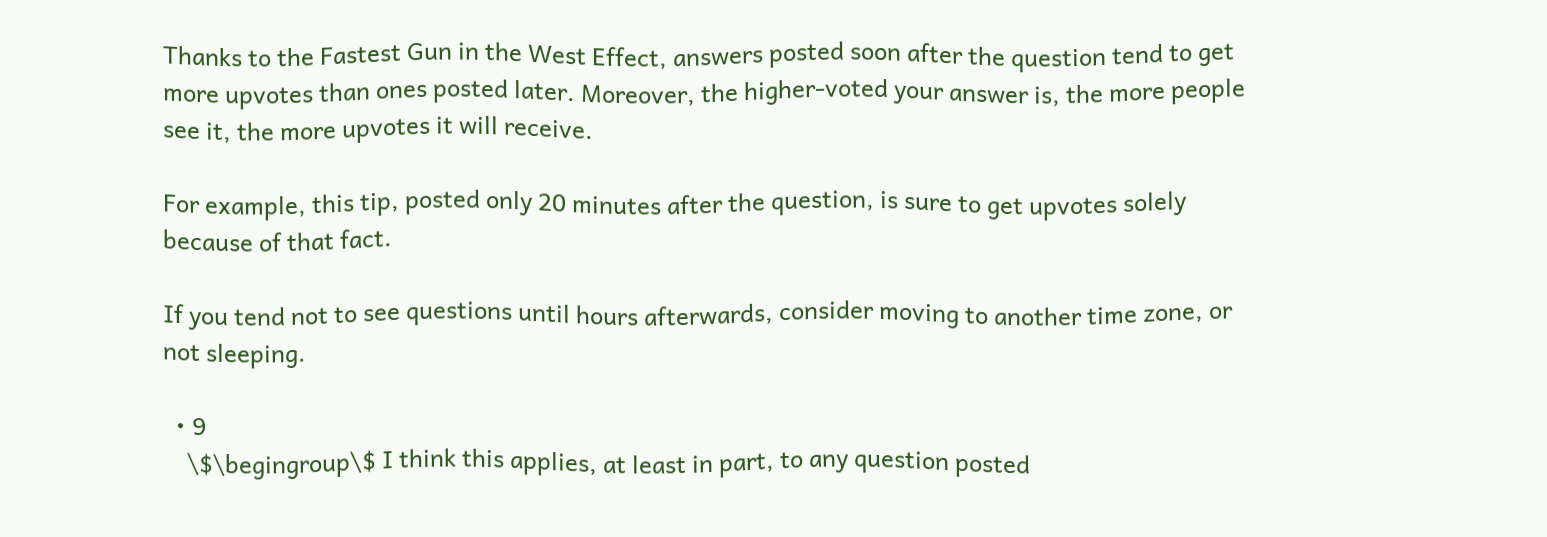Thanks to the Fastest Gun in the West Effect, answers posted soon after the question tend to get more upvotes than ones posted later. Moreover, the higher-voted your answer is, the more people see it, the more upvotes it will receive.

For example, this tip, posted only 20 minutes after the question, is sure to get upvotes solely because of that fact.

If you tend not to see questions until hours afterwards, consider moving to another time zone, or not sleeping.

  • 9
    \$\begingroup\$ I think this applies, at least in part, to any question posted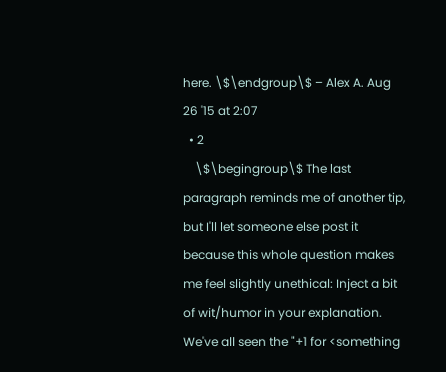here. \$\endgroup\$ – Alex A. Aug 26 '15 at 2:07
  • 2
    \$\begingroup\$ The last paragraph reminds me of another tip, but I'll let someone else post it because this whole question makes me feel slightly unethical: Inject a bit of wit/humor in your explanation. We've all seen the "+1 for <something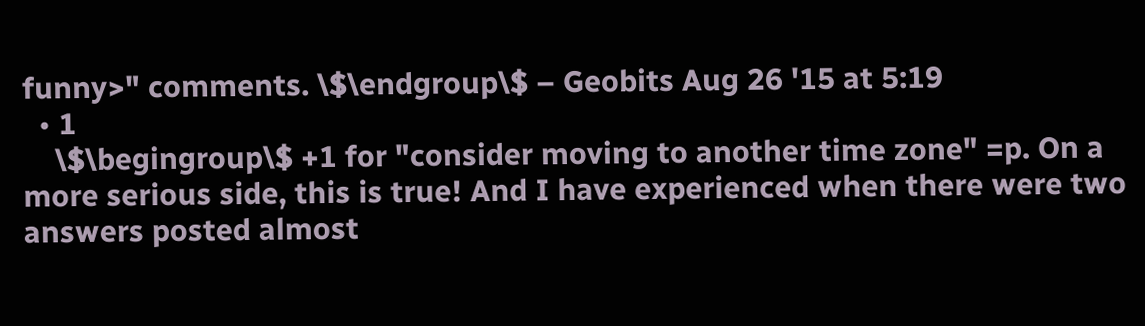funny>" comments. \$\endgroup\$ – Geobits Aug 26 '15 at 5:19
  • 1
    \$\begingroup\$ +1 for "consider moving to another time zone" =p. On a more serious side, this is true! And I have experienced when there were two answers posted almost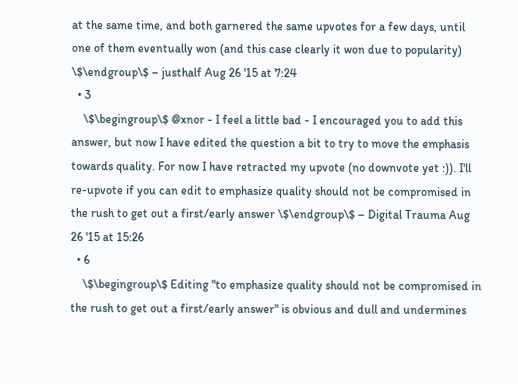at the same time, and both garnered the same upvotes for a few days, until one of them eventually won (and this case clearly it won due to popularity) \$\endgroup\$ – justhalf Aug 26 '15 at 7:24
  • 3
    \$\begingroup\$ @xnor - I feel a little bad - I encouraged you to add this answer, but now I have edited the question a bit to try to move the emphasis towards quality. For now I have retracted my upvote (no downvote yet :)). I'll re-upvote if you can edit to emphasize quality should not be compromised in the rush to get out a first/early answer \$\endgroup\$ – Digital Trauma Aug 26 '15 at 15:26
  • 6
    \$\begingroup\$ Editing "to emphasize quality should not be compromised in the rush to get out a first/early answer" is obvious and dull and undermines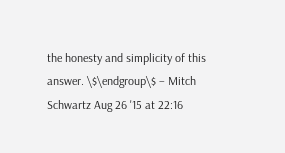the honesty and simplicity of this answer. \$\endgroup\$ – Mitch Schwartz Aug 26 '15 at 22:16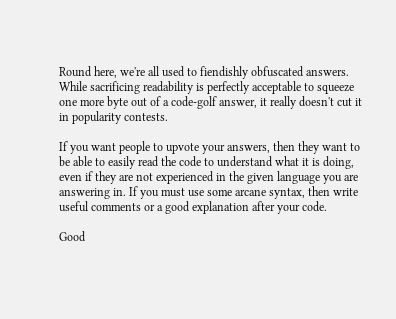Round here, we're all used to fiendishly obfuscated answers. While sacrificing readability is perfectly acceptable to squeeze one more byte out of a code-golf answer, it really doesn't cut it in popularity contests.

If you want people to upvote your answers, then they want to be able to easily read the code to understand what it is doing, even if they are not experienced in the given language you are answering in. If you must use some arcane syntax, then write useful comments or a good explanation after your code.

Good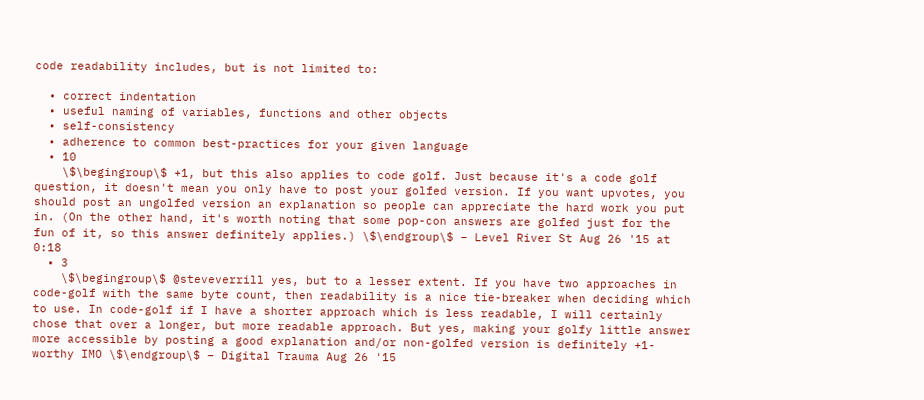code readability includes, but is not limited to:

  • correct indentation
  • useful naming of variables, functions and other objects
  • self-consistency
  • adherence to common best-practices for your given language
  • 10
    \$\begingroup\$ +1, but this also applies to code golf. Just because it's a code golf question, it doesn't mean you only have to post your golfed version. If you want upvotes, you should post an ungolfed version an explanation so people can appreciate the hard work you put in. (On the other hand, it's worth noting that some pop-con answers are golfed just for the fun of it, so this answer definitely applies.) \$\endgroup\$ – Level River St Aug 26 '15 at 0:18
  • 3
    \$\begingroup\$ @steveverrill yes, but to a lesser extent. If you have two approaches in code-golf with the same byte count, then readability is a nice tie-breaker when deciding which to use. In code-golf if I have a shorter approach which is less readable, I will certainly chose that over a longer, but more readable approach. But yes, making your golfy little answer more accessible by posting a good explanation and/or non-golfed version is definitely +1-worthy IMO \$\endgroup\$ – Digital Trauma Aug 26 '15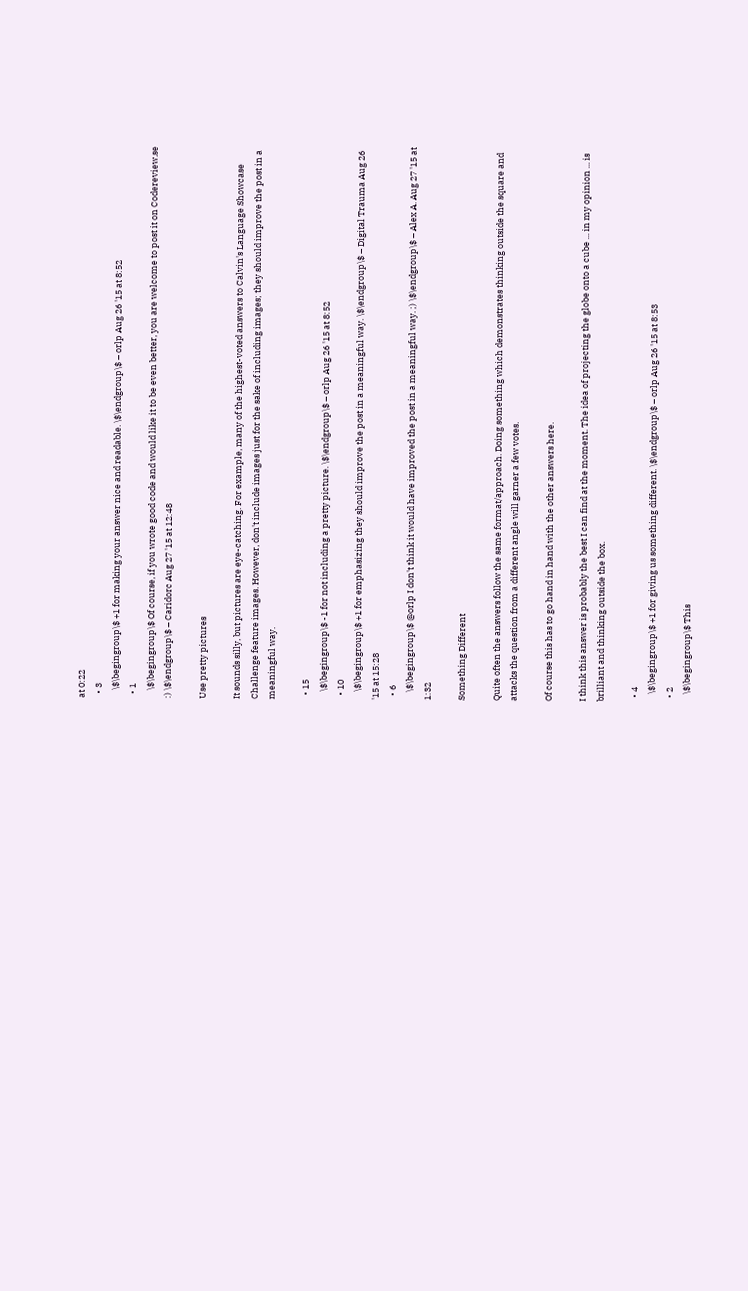at 0:22
  • 3
    \$\begingroup\$ +1 for making your answer nice and readable. \$\endgroup\$ – orlp Aug 26 '15 at 8:52
  • 1
    \$\begingroup\$ Of course, if you wrote good code and would like it to be even better, you are welcome to post it on Codereview.se :) \$\endgroup\$ – Caridorc Aug 27 '15 at 12:48

Use pretty pictures

It sounds silly, but pictures are eye-catching. For example, many of the highest-voted answers to Calvin's Language Showcase Challenge feature images. However, don't include images just for the sake of including images; they should improve the post in a meaningful way.

  • 15
    \$\begingroup\$ -1 for not including a pretty picture. \$\endgroup\$ – orlp Aug 26 '15 at 8:52
  • 10
    \$\begingroup\$ +1 for emphasizing they should improve the post in a meaningful way. \$\endgroup\$ – Digital Trauma Aug 26 '15 at 15:28
  • 6
    \$\begingroup\$ @orlp I don't think it would have improved the post in a meaningful way. ;) \$\endgroup\$ – Alex A. Aug 27 '15 at 1:32

Something Different

Quite often the answers follow the same format/approach. Doing something which demonstrates thinking outside the square and attacks the question from a different angle will garner a few votes.

Of course this has to go hand in hand with the other answers here.

I think this answer is probably the best I can find at the moment. The idea of projecting the globe onto a cube ... in my opinion ... is brilliant and thinking outside the box.

  • 4
    \$\begingroup\$ +1 for giving us something different. \$\endgroup\$ – orlp Aug 26 '15 at 8:53
  • 2
    \$\begingroup\$ This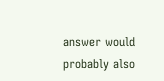answer would probably also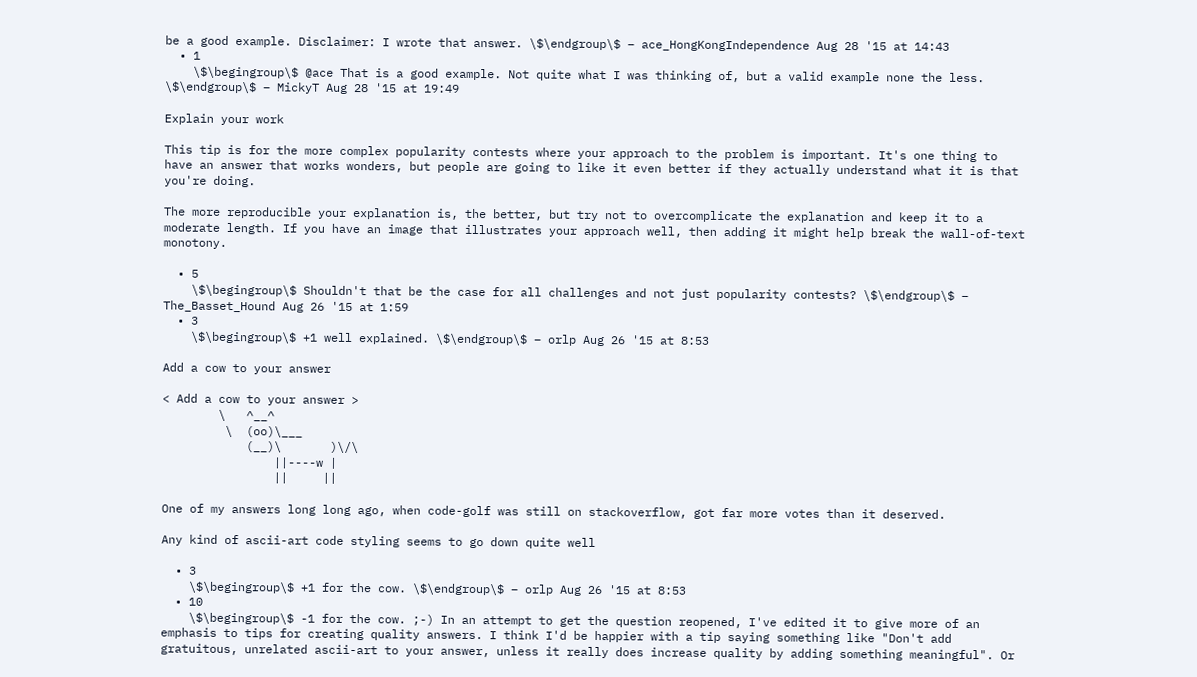be a good example. Disclaimer: I wrote that answer. \$\endgroup\$ – ace_HongKongIndependence Aug 28 '15 at 14:43
  • 1
    \$\begingroup\$ @ace That is a good example. Not quite what I was thinking of, but a valid example none the less. \$\endgroup\$ – MickyT Aug 28 '15 at 19:49

Explain your work

This tip is for the more complex popularity contests where your approach to the problem is important. It's one thing to have an answer that works wonders, but people are going to like it even better if they actually understand what it is that you're doing.

The more reproducible your explanation is, the better, but try not to overcomplicate the explanation and keep it to a moderate length. If you have an image that illustrates your approach well, then adding it might help break the wall-of-text monotony.

  • 5
    \$\begingroup\$ Shouldn't that be the case for all challenges and not just popularity contests? \$\endgroup\$ – The_Basset_Hound Aug 26 '15 at 1:59
  • 3
    \$\begingroup\$ +1 well explained. \$\endgroup\$ – orlp Aug 26 '15 at 8:53

Add a cow to your answer

< Add a cow to your answer >
        \   ^__^
         \  (oo)\___
            (__)\       )\/\
                ||----w |
                ||     ||

One of my answers long long ago, when code-golf was still on stackoverflow, got far more votes than it deserved.

Any kind of ascii-art code styling seems to go down quite well

  • 3
    \$\begingroup\$ +1 for the cow. \$\endgroup\$ – orlp Aug 26 '15 at 8:53
  • 10
    \$\begingroup\$ -1 for the cow. ;-) In an attempt to get the question reopened, I've edited it to give more of an emphasis to tips for creating quality answers. I think I'd be happier with a tip saying something like "Don't add gratuitous, unrelated ascii-art to your answer, unless it really does increase quality by adding something meaningful". Or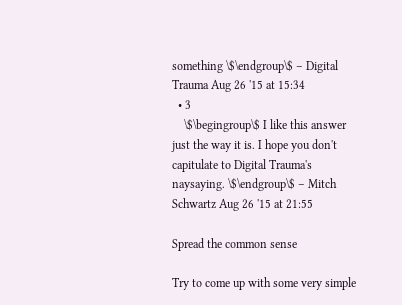something \$\endgroup\$ – Digital Trauma Aug 26 '15 at 15:34
  • 3
    \$\begingroup\$ I like this answer just the way it is. I hope you don't capitulate to Digital Trauma's naysaying. \$\endgroup\$ – Mitch Schwartz Aug 26 '15 at 21:55

Spread the common sense

Try to come up with some very simple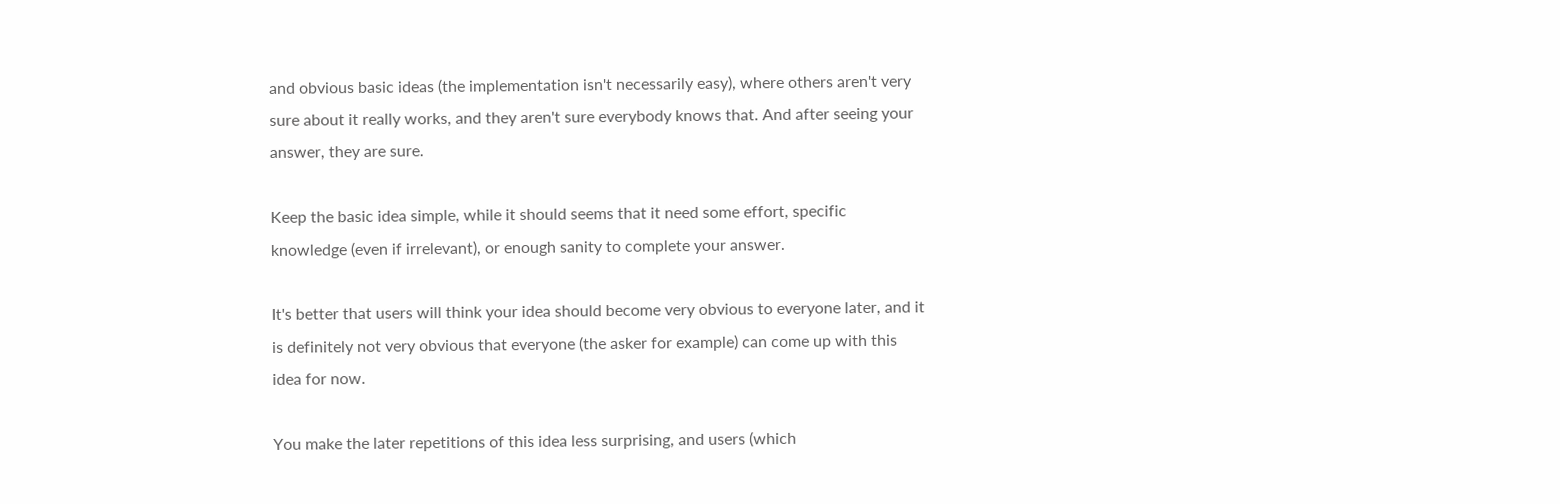and obvious basic ideas (the implementation isn't necessarily easy), where others aren't very sure about it really works, and they aren't sure everybody knows that. And after seeing your answer, they are sure.

Keep the basic idea simple, while it should seems that it need some effort, specific knowledge (even if irrelevant), or enough sanity to complete your answer.

It's better that users will think your idea should become very obvious to everyone later, and it is definitely not very obvious that everyone (the asker for example) can come up with this idea for now.

You make the later repetitions of this idea less surprising, and users (which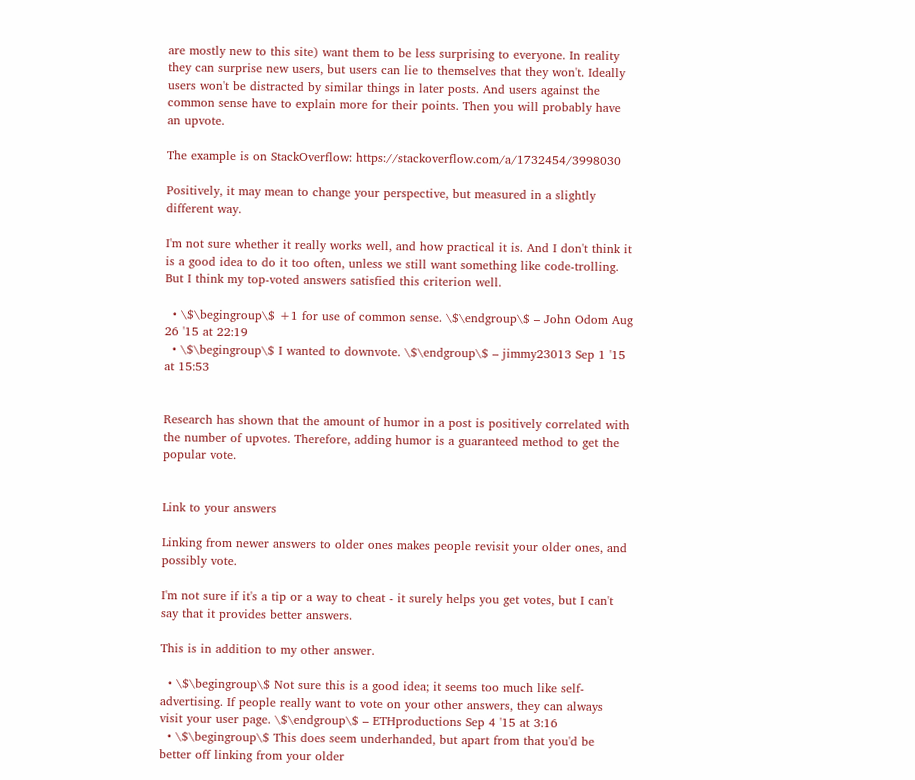are mostly new to this site) want them to be less surprising to everyone. In reality they can surprise new users, but users can lie to themselves that they won't. Ideally users won't be distracted by similar things in later posts. And users against the common sense have to explain more for their points. Then you will probably have an upvote.

The example is on StackOverflow: https://stackoverflow.com/a/1732454/3998030

Positively, it may mean to change your perspective, but measured in a slightly different way.

I'm not sure whether it really works well, and how practical it is. And I don't think it is a good idea to do it too often, unless we still want something like code-trolling. But I think my top-voted answers satisfied this criterion well.

  • \$\begingroup\$ +1 for use of common sense. \$\endgroup\$ – John Odom Aug 26 '15 at 22:19
  • \$\begingroup\$ I wanted to downvote. \$\endgroup\$ – jimmy23013 Sep 1 '15 at 15:53


Research has shown that the amount of humor in a post is positively correlated with the number of upvotes. Therefore, adding humor is a guaranteed method to get the popular vote.


Link to your answers

Linking from newer answers to older ones makes people revisit your older ones, and possibly vote.

I'm not sure if it's a tip or a way to cheat - it surely helps you get votes, but I can't say that it provides better answers.

This is in addition to my other answer.

  • \$\begingroup\$ Not sure this is a good idea; it seems too much like self-advertising. If people really want to vote on your other answers, they can always visit your user page. \$\endgroup\$ – ETHproductions Sep 4 '15 at 3:16
  • \$\begingroup\$ This does seem underhanded, but apart from that you'd be better off linking from your older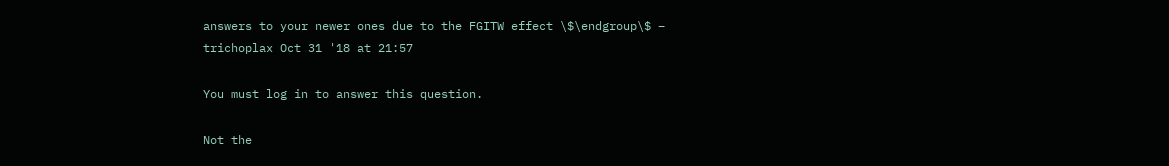answers to your newer ones due to the FGITW effect \$\endgroup\$ – trichoplax Oct 31 '18 at 21:57

You must log in to answer this question.

Not the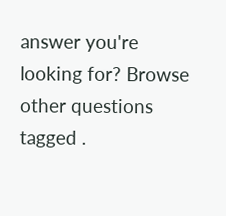answer you're looking for? Browse other questions tagged .